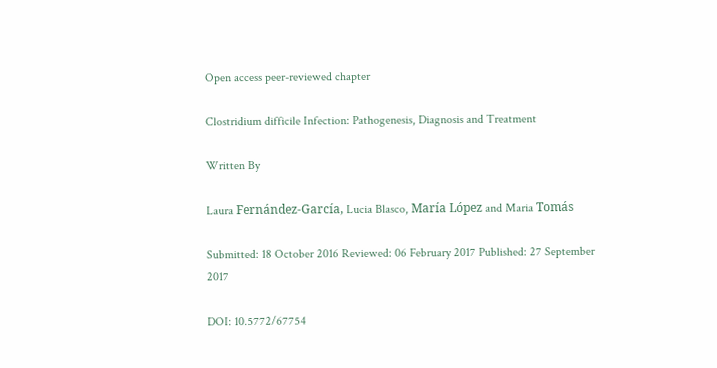Open access peer-reviewed chapter

Clostridium difficile Infection: Pathogenesis, Diagnosis and Treatment

Written By

Laura Fernández-García, Lucia Blasco, María López and Maria Tomás

Submitted: 18 October 2016 Reviewed: 06 February 2017 Published: 27 September 2017

DOI: 10.5772/67754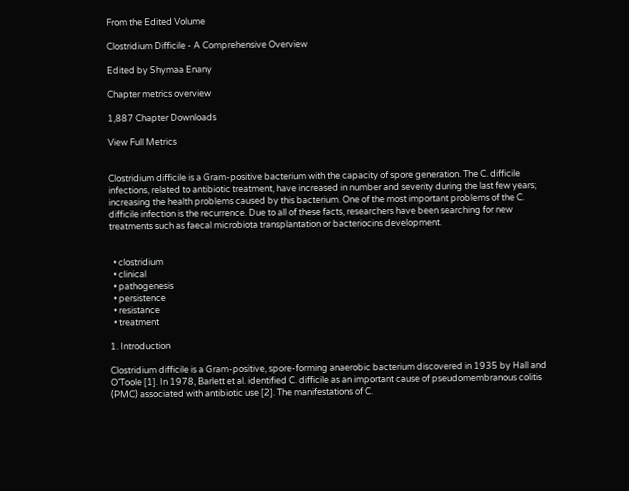From the Edited Volume

Clostridium Difficile - A Comprehensive Overview

Edited by Shymaa Enany

Chapter metrics overview

1,887 Chapter Downloads

View Full Metrics


Clostridium difficile is a Gram-positive bacterium with the capacity of spore generation. The C. difficile infections, related to antibiotic treatment, have increased in number and severity during the last few years; increasing the health problems caused by this bacterium. One of the most important problems of the C. difficile infection is the recurrence. Due to all of these facts, researchers have been searching for new treatments such as faecal microbiota transplantation or bacteriocins development.


  • clostridium
  • clinical
  • pathogenesis
  • persistence
  • resistance
  • treatment

1. Introduction

Clostridium difficile is a Gram-positive, spore-forming anaerobic bacterium discovered in 1935 by Hall and O’Toole [1]. In 1978, Barlett et al. identified C. difficile as an important cause of pseudomembranous colitis (PMC) associated with antibiotic use [2]. The manifestations of C.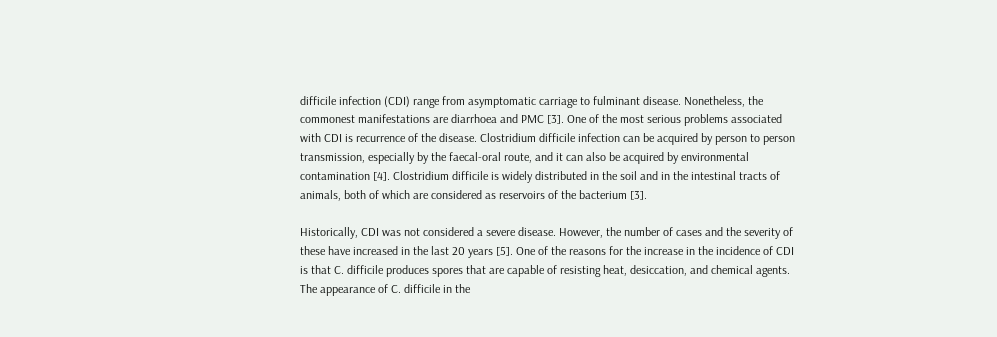difficile infection (CDI) range from asymptomatic carriage to fulminant disease. Nonetheless, the commonest manifestations are diarrhoea and PMC [3]. One of the most serious problems associated with CDI is recurrence of the disease. Clostridium difficile infection can be acquired by person to person transmission, especially by the faecal-oral route, and it can also be acquired by environmental contamination [4]. Clostridium difficile is widely distributed in the soil and in the intestinal tracts of animals, both of which are considered as reservoirs of the bacterium [3].

Historically, CDI was not considered a severe disease. However, the number of cases and the severity of these have increased in the last 20 years [5]. One of the reasons for the increase in the incidence of CDI is that C. difficile produces spores that are capable of resisting heat, desiccation, and chemical agents. The appearance of C. difficile in the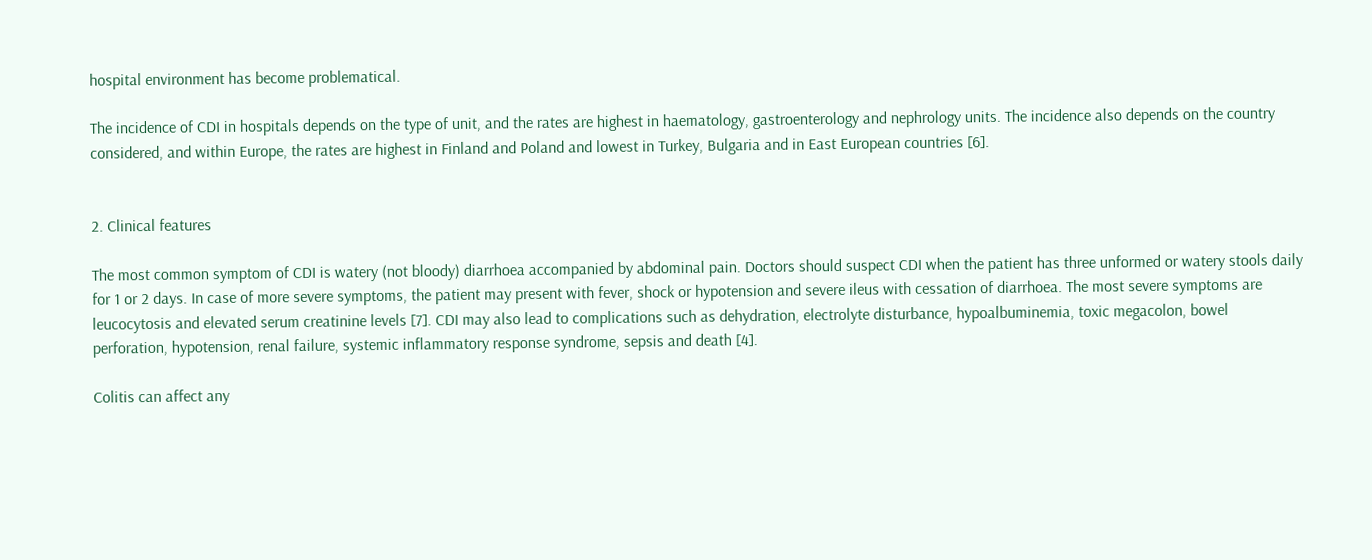hospital environment has become problematical.

The incidence of CDI in hospitals depends on the type of unit, and the rates are highest in haematology, gastroenterology and nephrology units. The incidence also depends on the country considered, and within Europe, the rates are highest in Finland and Poland and lowest in Turkey, Bulgaria and in East European countries [6].


2. Clinical features

The most common symptom of CDI is watery (not bloody) diarrhoea accompanied by abdominal pain. Doctors should suspect CDI when the patient has three unformed or watery stools daily for 1 or 2 days. In case of more severe symptoms, the patient may present with fever, shock or hypotension and severe ileus with cessation of diarrhoea. The most severe symptoms are leucocytosis and elevated serum creatinine levels [7]. CDI may also lead to complications such as dehydration, electrolyte disturbance, hypoalbuminemia, toxic megacolon, bowel perforation, hypotension, renal failure, systemic inflammatory response syndrome, sepsis and death [4].

Colitis can affect any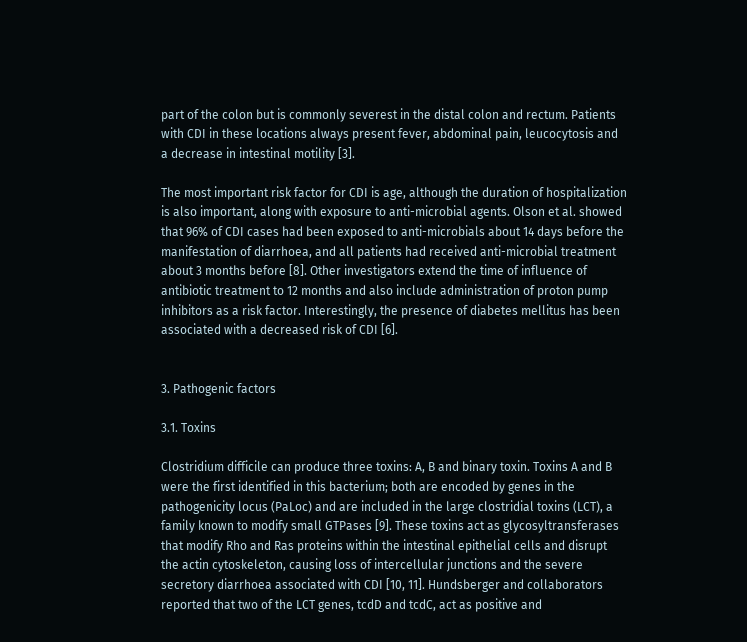part of the colon but is commonly severest in the distal colon and rectum. Patients with CDI in these locations always present fever, abdominal pain, leucocytosis and a decrease in intestinal motility [3].

The most important risk factor for CDI is age, although the duration of hospitalization is also important, along with exposure to anti-microbial agents. Olson et al. showed that 96% of CDI cases had been exposed to anti-microbials about 14 days before the manifestation of diarrhoea, and all patients had received anti-microbial treatment about 3 months before [8]. Other investigators extend the time of influence of antibiotic treatment to 12 months and also include administration of proton pump inhibitors as a risk factor. Interestingly, the presence of diabetes mellitus has been associated with a decreased risk of CDI [6].


3. Pathogenic factors

3.1. Toxins

Clostridium difficile can produce three toxins: A, B and binary toxin. Toxins A and B were the first identified in this bacterium; both are encoded by genes in the pathogenicity locus (PaLoc) and are included in the large clostridial toxins (LCT), a family known to modify small GTPases [9]. These toxins act as glycosyltransferases that modify Rho and Ras proteins within the intestinal epithelial cells and disrupt the actin cytoskeleton, causing loss of intercellular junctions and the severe secretory diarrhoea associated with CDI [10, 11]. Hundsberger and collaborators reported that two of the LCT genes, tcdD and tcdC, act as positive and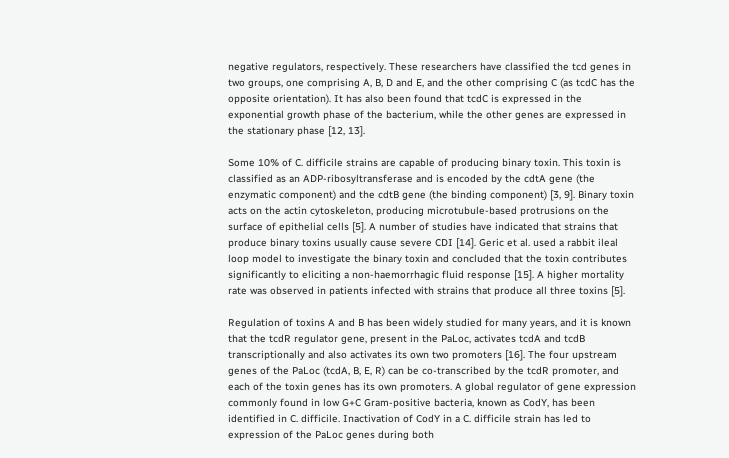negative regulators, respectively. These researchers have classified the tcd genes in two groups, one comprising A, B, D and E, and the other comprising C (as tcdC has the opposite orientation). It has also been found that tcdC is expressed in the exponential growth phase of the bacterium, while the other genes are expressed in the stationary phase [12, 13].

Some 10% of C. difficile strains are capable of producing binary toxin. This toxin is classified as an ADP-ribosyltransferase and is encoded by the cdtA gene (the enzymatic component) and the cdtB gene (the binding component) [3, 9]. Binary toxin acts on the actin cytoskeleton, producing microtubule-based protrusions on the surface of epithelial cells [5]. A number of studies have indicated that strains that produce binary toxins usually cause severe CDI [14]. Geric et al. used a rabbit ileal loop model to investigate the binary toxin and concluded that the toxin contributes significantly to eliciting a non-haemorrhagic fluid response [15]. A higher mortality rate was observed in patients infected with strains that produce all three toxins [5].

Regulation of toxins A and B has been widely studied for many years, and it is known that the tcdR regulator gene, present in the PaLoc, activates tcdA and tcdB transcriptionally and also activates its own two promoters [16]. The four upstream genes of the PaLoc (tcdA, B, E, R) can be co-transcribed by the tcdR promoter, and each of the toxin genes has its own promoters. A global regulator of gene expression commonly found in low G+C Gram-positive bacteria, known as CodY, has been identified in C. difficile. Inactivation of CodY in a C. difficile strain has led to expression of the PaLoc genes during both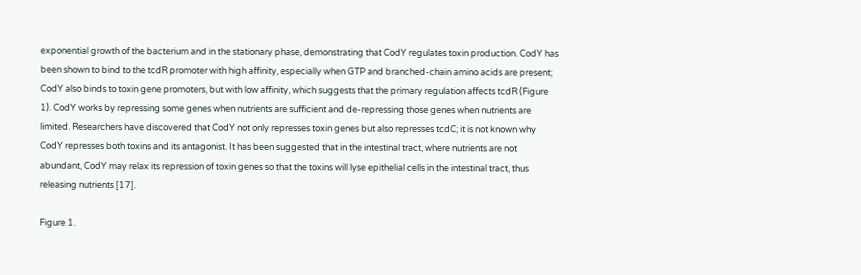exponential growth of the bacterium and in the stationary phase, demonstrating that CodY regulates toxin production. CodY has been shown to bind to the tcdR promoter with high affinity, especially when GTP and branched-chain amino acids are present; CodY also binds to toxin gene promoters, but with low affinity, which suggests that the primary regulation affects tcdR (Figure 1). CodY works by repressing some genes when nutrients are sufficient and de-repressing those genes when nutrients are limited. Researchers have discovered that CodY not only represses toxin genes but also represses tcdC; it is not known why CodY represses both toxins and its antagonist. It has been suggested that in the intestinal tract, where nutrients are not abundant, CodY may relax its repression of toxin genes so that the toxins will lyse epithelial cells in the intestinal tract, thus releasing nutrients [17].

Figure 1.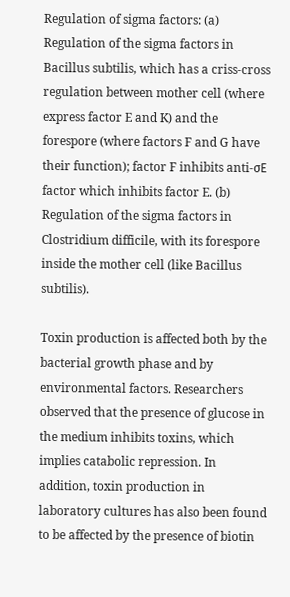Regulation of sigma factors: (a) Regulation of the sigma factors in Bacillus subtilis, which has a criss-cross regulation between mother cell (where express factor E and K) and the forespore (where factors F and G have their function); factor F inhibits anti-σE factor which inhibits factor E. (b) Regulation of the sigma factors in Clostridium difficile, with its forespore inside the mother cell (like Bacillus subtilis).

Toxin production is affected both by the bacterial growth phase and by environmental factors. Researchers observed that the presence of glucose in the medium inhibits toxins, which implies catabolic repression. In addition, toxin production in laboratory cultures has also been found to be affected by the presence of biotin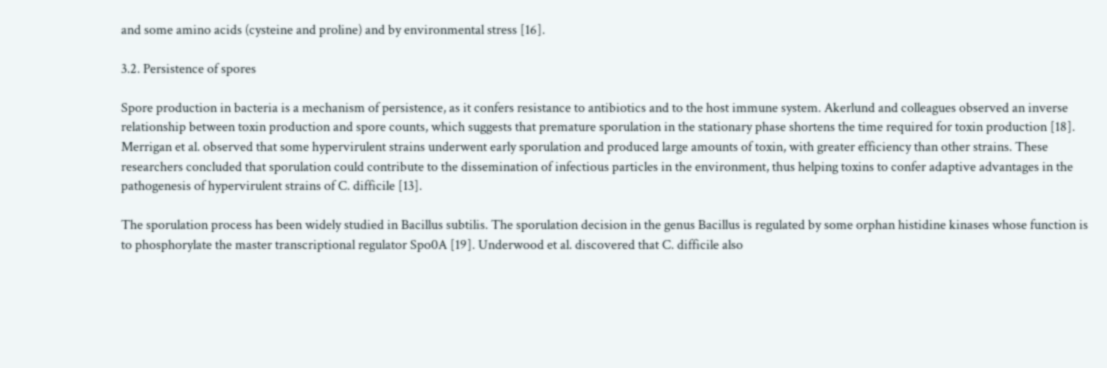and some amino acids (cysteine and proline) and by environmental stress [16].

3.2. Persistence of spores

Spore production in bacteria is a mechanism of persistence, as it confers resistance to antibiotics and to the host immune system. Akerlund and colleagues observed an inverse relationship between toxin production and spore counts, which suggests that premature sporulation in the stationary phase shortens the time required for toxin production [18]. Merrigan et al. observed that some hypervirulent strains underwent early sporulation and produced large amounts of toxin, with greater efficiency than other strains. These researchers concluded that sporulation could contribute to the dissemination of infectious particles in the environment, thus helping toxins to confer adaptive advantages in the pathogenesis of hypervirulent strains of C. difficile [13].

The sporulation process has been widely studied in Bacillus subtilis. The sporulation decision in the genus Bacillus is regulated by some orphan histidine kinases whose function is to phosphorylate the master transcriptional regulator Spo0A [19]. Underwood et al. discovered that C. difficile also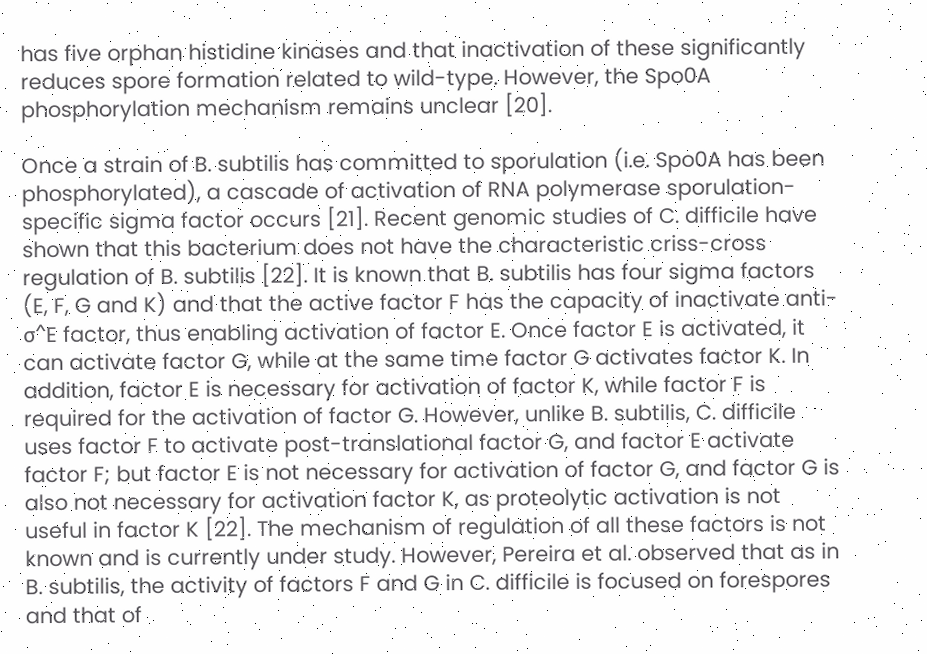has five orphan histidine kinases and that inactivation of these significantly reduces spore formation related to wild-type. However, the Spo0A phosphorylation mechanism remains unclear [20].

Once a strain of B. subtilis has committed to sporulation (i.e. Spo0A has been phosphorylated), a cascade of activation of RNA polymerase sporulation-specific sigma factor occurs [21]. Recent genomic studies of C. difficile have shown that this bacterium does not have the characteristic criss-cross regulation of B. subtilis [22]. It is known that B. subtilis has four sigma factors (E, F, G and K) and that the active factor F has the capacity of inactivate anti-σ^E factor, thus enabling activation of factor E. Once factor E is activated, it can activate factor G, while at the same time factor G activates factor K. In addition, factor E is necessary for activation of factor K, while factor F is required for the activation of factor G. However, unlike B. subtilis, C. difficile uses factor F to activate post-translational factor G, and factor E activate factor F; but factor E is not necessary for activation of factor G, and factor G is also not necessary for activation factor K, as proteolytic activation is not useful in factor K [22]. The mechanism of regulation of all these factors is not known and is currently under study. However, Pereira et al. observed that as in B. subtilis, the activity of factors F and G in C. difficile is focused on forespores and that of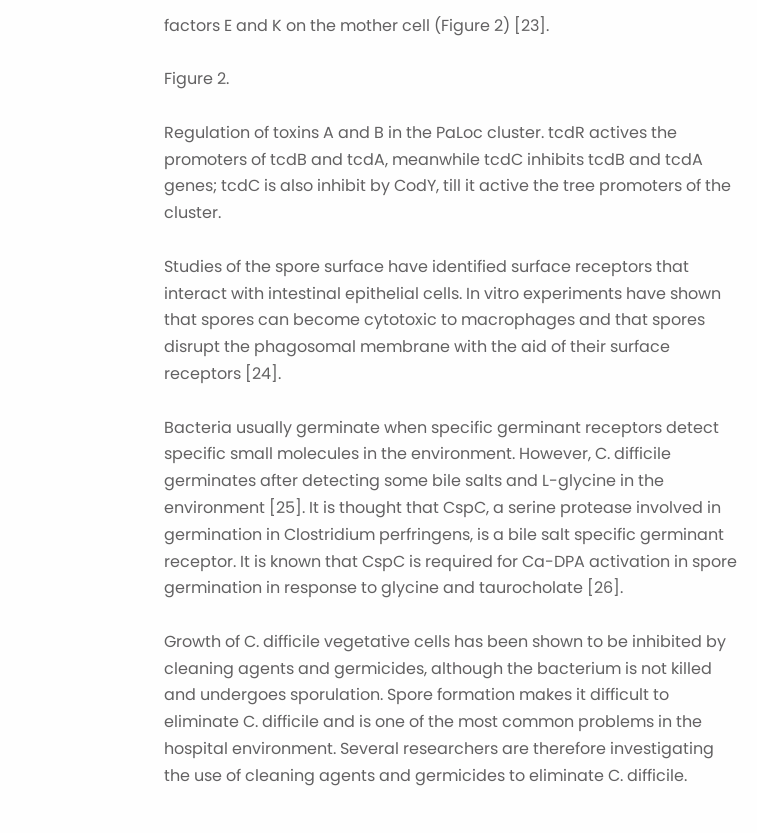factors E and K on the mother cell (Figure 2) [23].

Figure 2.

Regulation of toxins A and B in the PaLoc cluster. tcdR actives the promoters of tcdB and tcdA, meanwhile tcdC inhibits tcdB and tcdA genes; tcdC is also inhibit by CodY, till it active the tree promoters of the cluster.

Studies of the spore surface have identified surface receptors that interact with intestinal epithelial cells. In vitro experiments have shown that spores can become cytotoxic to macrophages and that spores disrupt the phagosomal membrane with the aid of their surface receptors [24].

Bacteria usually germinate when specific germinant receptors detect specific small molecules in the environment. However, C. difficile germinates after detecting some bile salts and L-glycine in the environment [25]. It is thought that CspC, a serine protease involved in germination in Clostridium perfringens, is a bile salt specific germinant receptor. It is known that CspC is required for Ca-DPA activation in spore germination in response to glycine and taurocholate [26].

Growth of C. difficile vegetative cells has been shown to be inhibited by cleaning agents and germicides, although the bacterium is not killed and undergoes sporulation. Spore formation makes it difficult to eliminate C. difficile and is one of the most common problems in the hospital environment. Several researchers are therefore investigating the use of cleaning agents and germicides to eliminate C. difficile.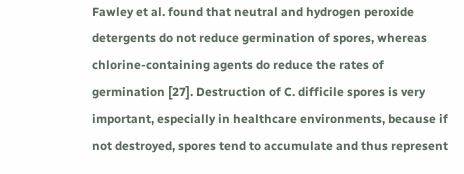Fawley et al. found that neutral and hydrogen peroxide detergents do not reduce germination of spores, whereas chlorine-containing agents do reduce the rates of germination [27]. Destruction of C. difficile spores is very important, especially in healthcare environments, because if not destroyed, spores tend to accumulate and thus represent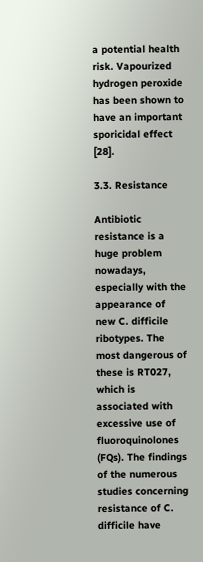a potential health risk. Vapourized hydrogen peroxide has been shown to have an important sporicidal effect [28].

3.3. Resistance

Antibiotic resistance is a huge problem nowadays, especially with the appearance of new C. difficile ribotypes. The most dangerous of these is RT027, which is associated with excessive use of fluoroquinolones (FQs). The findings of the numerous studies concerning resistance of C. difficile have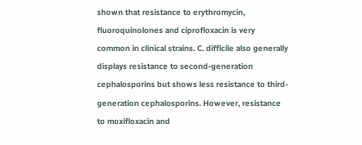shown that resistance to erythromycin, fluoroquinolones and ciprofloxacin is very common in clinical strains. C. difficile also generally displays resistance to second-generation cephalosporins but shows less resistance to third-generation cephalosporins. However, resistance to moxifloxacin and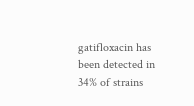gatifloxacin has been detected in 34% of strains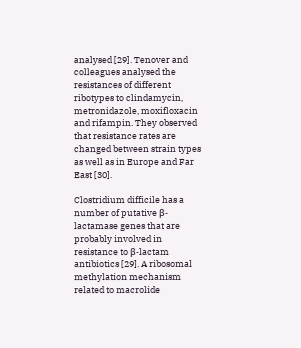analysed [29]. Tenover and colleagues analysed the resistances of different ribotypes to clindamycin, metronidazole, moxifloxacin and rifampin. They observed that resistance rates are changed between strain types as well as in Europe and Far East [30].

Clostridium difficile has a number of putative β-lactamase genes that are probably involved in resistance to β-lactam antibiotics [29]. A ribosomal methylation mechanism related to macrolide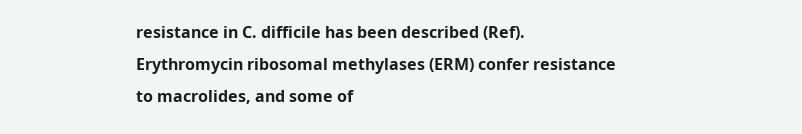resistance in C. difficile has been described (Ref). Erythromycin ribosomal methylases (ERM) confer resistance to macrolides, and some of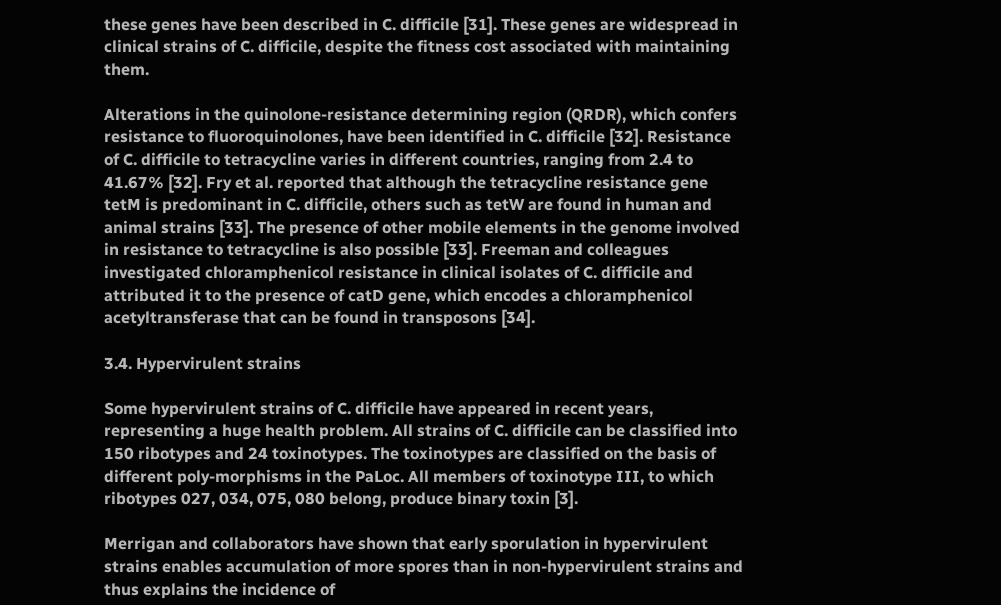these genes have been described in C. difficile [31]. These genes are widespread in clinical strains of C. difficile, despite the fitness cost associated with maintaining them.

Alterations in the quinolone-resistance determining region (QRDR), which confers resistance to fluoroquinolones, have been identified in C. difficile [32]. Resistance of C. difficile to tetracycline varies in different countries, ranging from 2.4 to 41.67% [32]. Fry et al. reported that although the tetracycline resistance gene tetM is predominant in C. difficile, others such as tetW are found in human and animal strains [33]. The presence of other mobile elements in the genome involved in resistance to tetracycline is also possible [33]. Freeman and colleagues investigated chloramphenicol resistance in clinical isolates of C. difficile and attributed it to the presence of catD gene, which encodes a chloramphenicol acetyltransferase that can be found in transposons [34].

3.4. Hypervirulent strains

Some hypervirulent strains of C. difficile have appeared in recent years, representing a huge health problem. All strains of C. difficile can be classified into 150 ribotypes and 24 toxinotypes. The toxinotypes are classified on the basis of different poly-morphisms in the PaLoc. All members of toxinotype III, to which ribotypes 027, 034, 075, 080 belong, produce binary toxin [3].

Merrigan and collaborators have shown that early sporulation in hypervirulent strains enables accumulation of more spores than in non-hypervirulent strains and thus explains the incidence of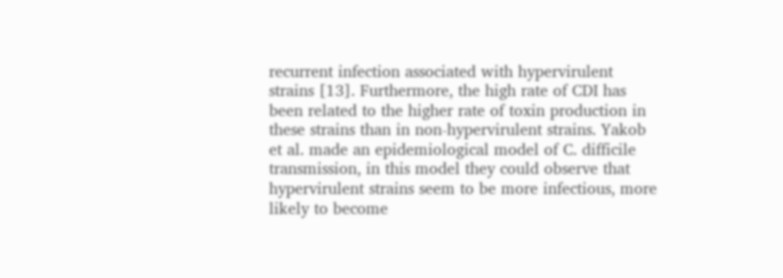recurrent infection associated with hypervirulent strains [13]. Furthermore, the high rate of CDI has been related to the higher rate of toxin production in these strains than in non-hypervirulent strains. Yakob et al. made an epidemiological model of C. difficile transmission, in this model they could observe that hypervirulent strains seem to be more infectious, more likely to become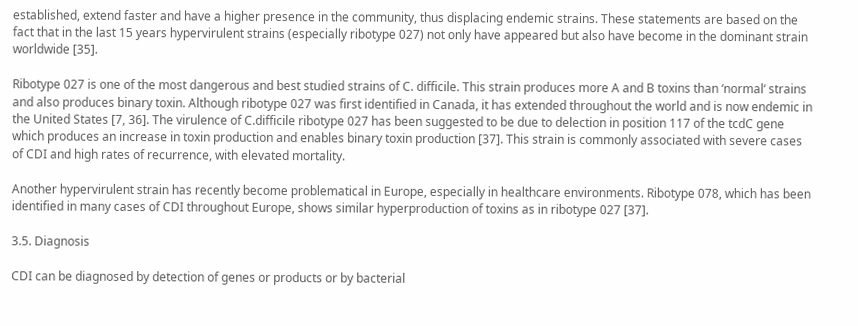established, extend faster and have a higher presence in the community, thus displacing endemic strains. These statements are based on the fact that in the last 15 years hypervirulent strains (especially ribotype 027) not only have appeared but also have become in the dominant strain worldwide [35].

Ribotype 027 is one of the most dangerous and best studied strains of C. difficile. This strain produces more A and B toxins than ‘normal‘ strains and also produces binary toxin. Although ribotype 027 was first identified in Canada, it has extended throughout the world and is now endemic in the United States [7, 36]. The virulence of C.difficile ribotype 027 has been suggested to be due to delection in position 117 of the tcdC gene which produces an increase in toxin production and enables binary toxin production [37]. This strain is commonly associated with severe cases of CDI and high rates of recurrence, with elevated mortality.

Another hypervirulent strain has recently become problematical in Europe, especially in healthcare environments. Ribotype 078, which has been identified in many cases of CDI throughout Europe, shows similar hyperproduction of toxins as in ribotype 027 [37].

3.5. Diagnosis

CDI can be diagnosed by detection of genes or products or by bacterial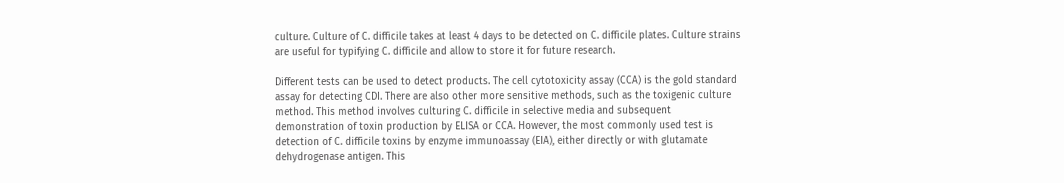culture. Culture of C. difficile takes at least 4 days to be detected on C. difficile plates. Culture strains are useful for typifying C. difficile and allow to store it for future research.

Different tests can be used to detect products. The cell cytotoxicity assay (CCA) is the gold standard assay for detecting CDI. There are also other more sensitive methods, such as the toxigenic culture method. This method involves culturing C. difficile in selective media and subsequent demonstration of toxin production by ELISA or CCA. However, the most commonly used test is detection of C. difficile toxins by enzyme immunoassay (EIA), either directly or with glutamate dehydrogenase antigen. This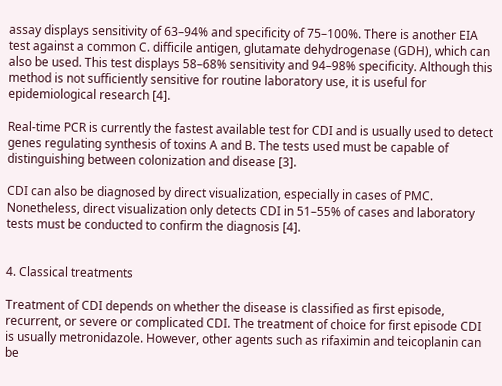assay displays sensitivity of 63–94% and specificity of 75–100%. There is another EIA test against a common C. difficile antigen, glutamate dehydrogenase (GDH), which can also be used. This test displays 58–68% sensitivity and 94–98% specificity. Although this method is not sufficiently sensitive for routine laboratory use, it is useful for epidemiological research [4].

Real-time PCR is currently the fastest available test for CDI and is usually used to detect genes regulating synthesis of toxins A and B. The tests used must be capable of distinguishing between colonization and disease [3].

CDI can also be diagnosed by direct visualization, especially in cases of PMC. Nonetheless, direct visualization only detects CDI in 51–55% of cases and laboratory tests must be conducted to confirm the diagnosis [4].


4. Classical treatments

Treatment of CDI depends on whether the disease is classified as first episode, recurrent, or severe or complicated CDI. The treatment of choice for first episode CDI is usually metronidazole. However, other agents such as rifaximin and teicoplanin can be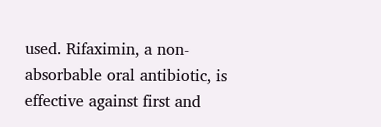used. Rifaximin, a non-absorbable oral antibiotic, is effective against first and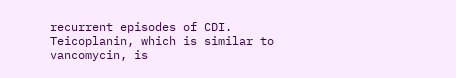recurrent episodes of CDI. Teicoplanin, which is similar to vancomycin, is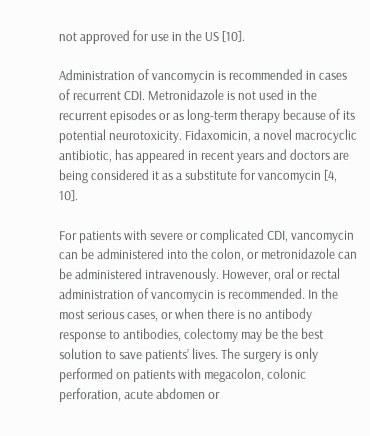not approved for use in the US [10].

Administration of vancomycin is recommended in cases of recurrent CDI. Metronidazole is not used in the recurrent episodes or as long-term therapy because of its potential neurotoxicity. Fidaxomicin, a novel macrocyclic antibiotic, has appeared in recent years and doctors are being considered it as a substitute for vancomycin [4, 10].

For patients with severe or complicated CDI, vancomycin can be administered into the colon, or metronidazole can be administered intravenously. However, oral or rectal administration of vancomycin is recommended. In the most serious cases, or when there is no antibody response to antibodies, colectomy may be the best solution to save patients’ lives. The surgery is only performed on patients with megacolon, colonic perforation, acute abdomen or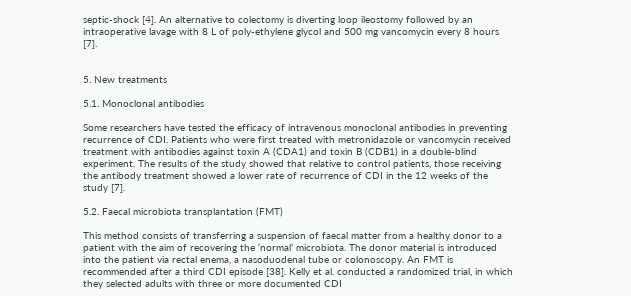septic-shock [4]. An alternative to colectomy is diverting loop ileostomy followed by an intraoperative lavage with 8 L of poly-ethylene glycol and 500 mg vancomycin every 8 hours [7].


5. New treatments

5.1. Monoclonal antibodies

Some researchers have tested the efficacy of intravenous monoclonal antibodies in preventing recurrence of CDI. Patients who were first treated with metronidazole or vancomycin received treatment with antibodies against toxin A (CDA1) and toxin B (CDB1) in a double-blind experiment. The results of the study showed that relative to control patients, those receiving the antibody treatment showed a lower rate of recurrence of CDI in the 12 weeks of the study [7].

5.2. Faecal microbiota transplantation (FMT)

This method consists of transferring a suspension of faecal matter from a healthy donor to a patient with the aim of recovering the ‘normal’ microbiota. The donor material is introduced into the patient via rectal enema, a nasoduodenal tube or colonoscopy. An FMT is recommended after a third CDI episode [38]. Kelly et al. conducted a randomized trial, in which they selected adults with three or more documented CDI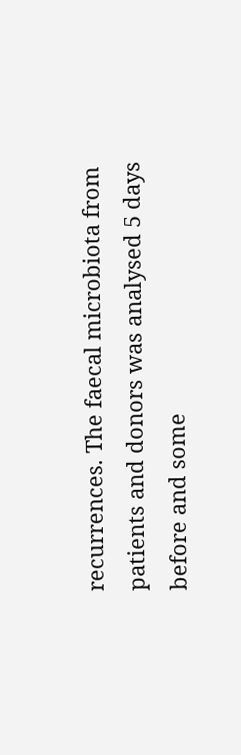recurrences. The faecal microbiota from patients and donors was analysed 5 days before and some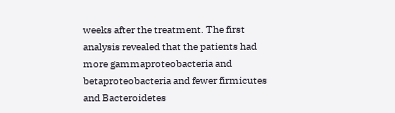weeks after the treatment. The first analysis revealed that the patients had more gammaproteobacteria and betaproteobacteria and fewer firmicutes and Bacteroidetes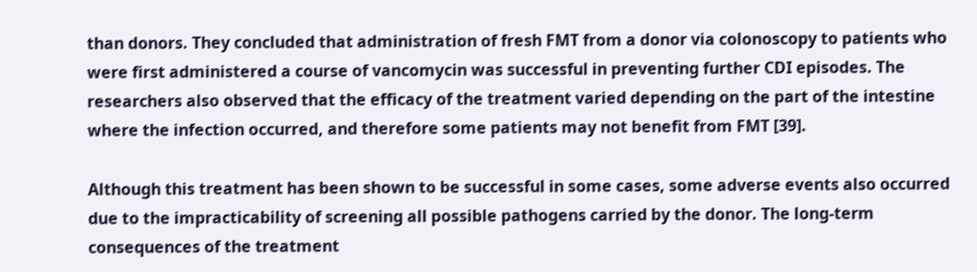than donors. They concluded that administration of fresh FMT from a donor via colonoscopy to patients who were first administered a course of vancomycin was successful in preventing further CDI episodes. The researchers also observed that the efficacy of the treatment varied depending on the part of the intestine where the infection occurred, and therefore some patients may not benefit from FMT [39].

Although this treatment has been shown to be successful in some cases, some adverse events also occurred due to the impracticability of screening all possible pathogens carried by the donor. The long-term consequences of the treatment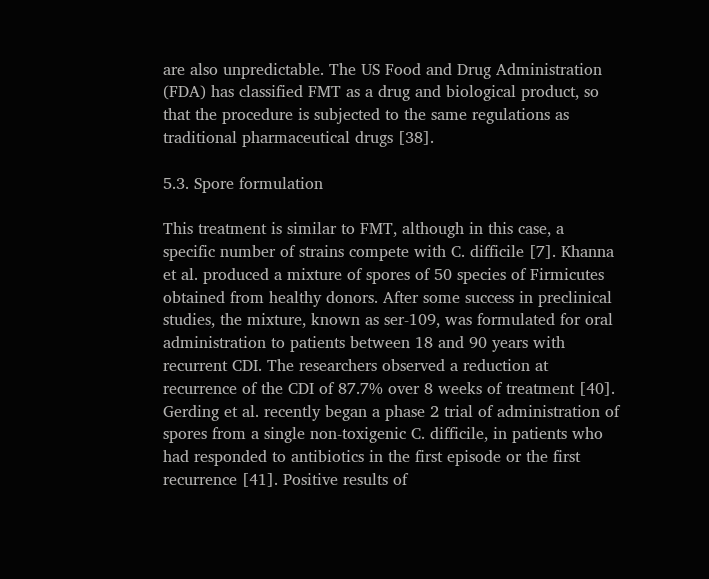are also unpredictable. The US Food and Drug Administration (FDA) has classified FMT as a drug and biological product, so that the procedure is subjected to the same regulations as traditional pharmaceutical drugs [38].

5.3. Spore formulation

This treatment is similar to FMT, although in this case, a specific number of strains compete with C. difficile [7]. Khanna et al. produced a mixture of spores of 50 species of Firmicutes obtained from healthy donors. After some success in preclinical studies, the mixture, known as ser-109, was formulated for oral administration to patients between 18 and 90 years with recurrent CDI. The researchers observed a reduction at recurrence of the CDI of 87.7% over 8 weeks of treatment [40]. Gerding et al. recently began a phase 2 trial of administration of spores from a single non-toxigenic C. difficile, in patients who had responded to antibiotics in the first episode or the first recurrence [41]. Positive results of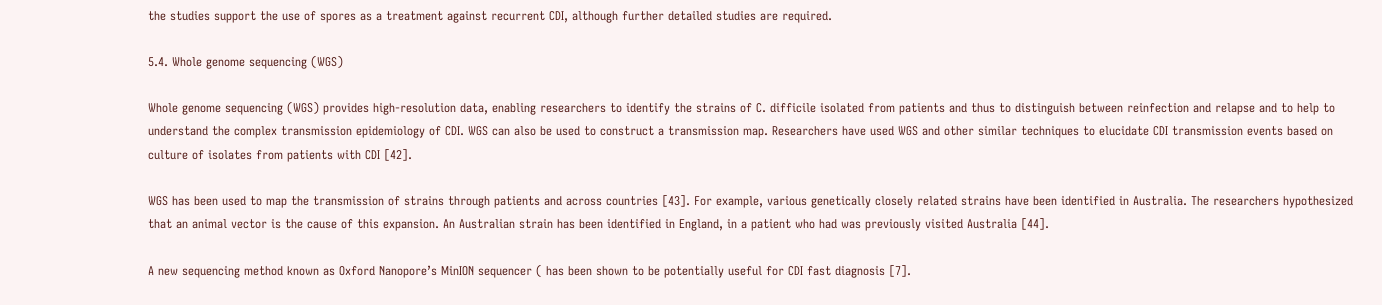the studies support the use of spores as a treatment against recurrent CDI, although further detailed studies are required.

5.4. Whole genome sequencing (WGS)

Whole genome sequencing (WGS) provides high-resolution data, enabling researchers to identify the strains of C. difficile isolated from patients and thus to distinguish between reinfection and relapse and to help to understand the complex transmission epidemiology of CDI. WGS can also be used to construct a transmission map. Researchers have used WGS and other similar techniques to elucidate CDI transmission events based on culture of isolates from patients with CDI [42].

WGS has been used to map the transmission of strains through patients and across countries [43]. For example, various genetically closely related strains have been identified in Australia. The researchers hypothesized that an animal vector is the cause of this expansion. An Australian strain has been identified in England, in a patient who had was previously visited Australia [44].

A new sequencing method known as Oxford Nanopore’s MinION sequencer ( has been shown to be potentially useful for CDI fast diagnosis [7].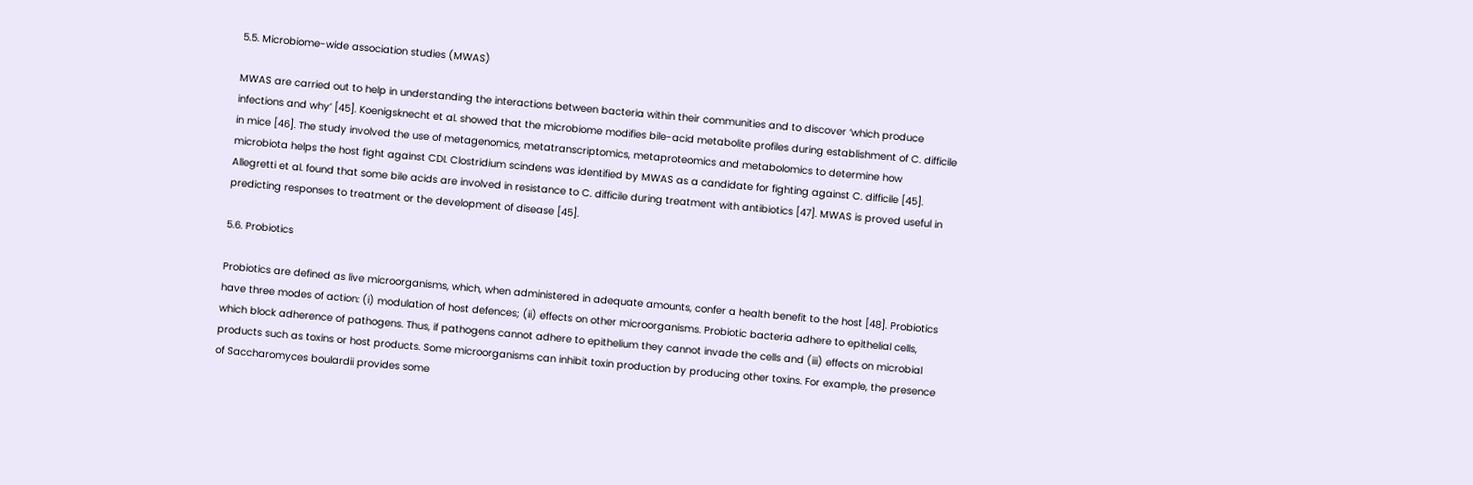5.5. Microbiome-wide association studies (MWAS)

MWAS are carried out to help in understanding the interactions between bacteria within their communities and to discover ‘which produce infections and why’ [45]. Koenigsknecht et al. showed that the microbiome modifies bile-acid metabolite profiles during establishment of C. difficile in mice [46]. The study involved the use of metagenomics, metatranscriptomics, metaproteomics and metabolomics to determine how microbiota helps the host fight against CDI. Clostridium scindens was identified by MWAS as a candidate for fighting against C. difficile [45]. Allegretti et al. found that some bile acids are involved in resistance to C. difficile during treatment with antibiotics [47]. MWAS is proved useful in predicting responses to treatment or the development of disease [45].

5.6. Probiotics

Probiotics are defined as live microorganisms, which, when administered in adequate amounts, confer a health benefit to the host [48]. Probiotics have three modes of action: (i) modulation of host defences; (ii) effects on other microorganisms. Probiotic bacteria adhere to epithelial cells, which block adherence of pathogens. Thus, if pathogens cannot adhere to epithelium they cannot invade the cells and (iii) effects on microbial products such as toxins or host products. Some microorganisms can inhibit toxin production by producing other toxins. For example, the presence of Saccharomyces boulardii provides some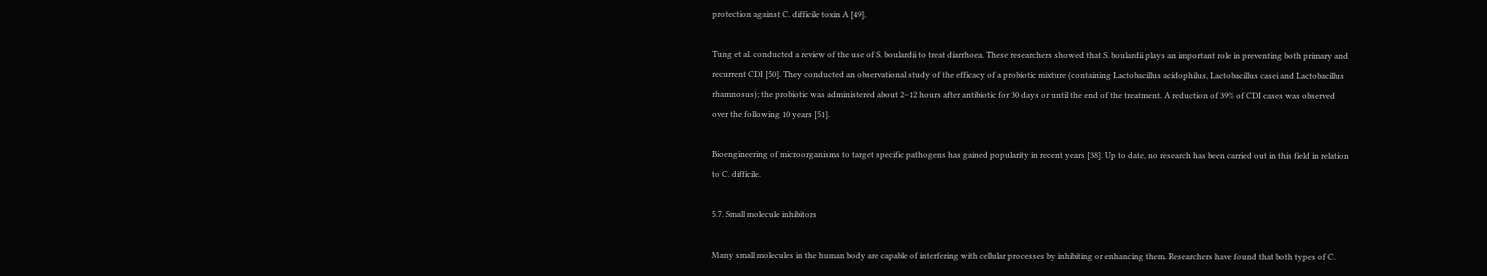protection against C. difficile toxin A [49].

Tung et al. conducted a review of the use of S. boulardii to treat diarrhoea. These researchers showed that S. boulardii plays an important role in preventing both primary and recurrent CDI [50]. They conducted an observational study of the efficacy of a probiotic mixture (containing Lactobacillus acidophilus, Lactobacillus casei and Lactobacillus rhamnosus); the probiotic was administered about 2–12 hours after antibiotic for 30 days or until the end of the treatment. A reduction of 39% of CDI cases was observed over the following 10 years [51].

Bioengineering of microorganisms to target specific pathogens has gained popularity in recent years [38]. Up to date, no research has been carried out in this field in relation to C. difficile.

5.7. Small molecule inhibitors

Many small molecules in the human body are capable of interfering with cellular processes by inhibiting or enhancing them. Researchers have found that both types of C.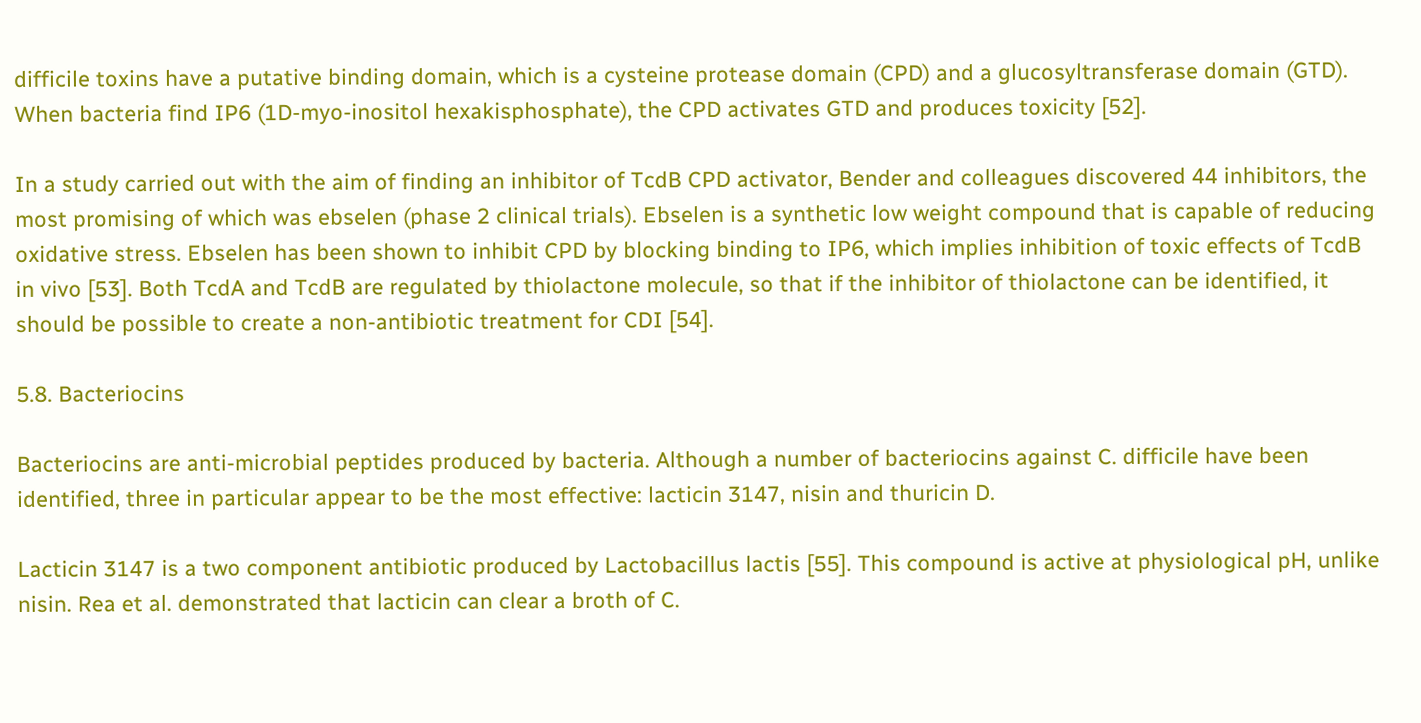difficile toxins have a putative binding domain, which is a cysteine protease domain (CPD) and a glucosyltransferase domain (GTD). When bacteria find IP6 (1D-myo-inositol hexakisphosphate), the CPD activates GTD and produces toxicity [52].

In a study carried out with the aim of finding an inhibitor of TcdB CPD activator, Bender and colleagues discovered 44 inhibitors, the most promising of which was ebselen (phase 2 clinical trials). Ebselen is a synthetic low weight compound that is capable of reducing oxidative stress. Ebselen has been shown to inhibit CPD by blocking binding to IP6, which implies inhibition of toxic effects of TcdB in vivo [53]. Both TcdA and TcdB are regulated by thiolactone molecule, so that if the inhibitor of thiolactone can be identified, it should be possible to create a non-antibiotic treatment for CDI [54].

5.8. Bacteriocins

Bacteriocins are anti-microbial peptides produced by bacteria. Although a number of bacteriocins against C. difficile have been identified, three in particular appear to be the most effective: lacticin 3147, nisin and thuricin D.

Lacticin 3147 is a two component antibiotic produced by Lactobacillus lactis [55]. This compound is active at physiological pH, unlike nisin. Rea et al. demonstrated that lacticin can clear a broth of C.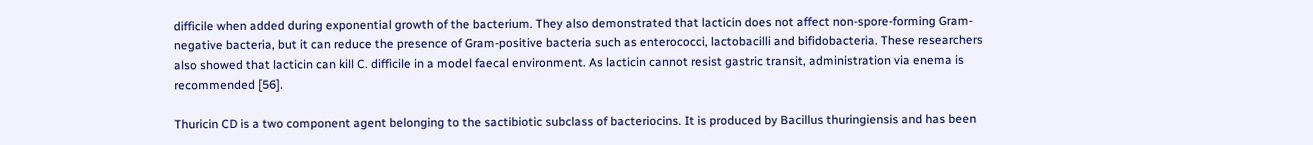difficile when added during exponential growth of the bacterium. They also demonstrated that lacticin does not affect non-spore-forming Gram-negative bacteria, but it can reduce the presence of Gram-positive bacteria such as enterococci, lactobacilli and bifidobacteria. These researchers also showed that lacticin can kill C. difficile in a model faecal environment. As lacticin cannot resist gastric transit, administration via enema is recommended [56].

Thuricin CD is a two component agent belonging to the sactibiotic subclass of bacteriocins. It is produced by Bacillus thuringiensis and has been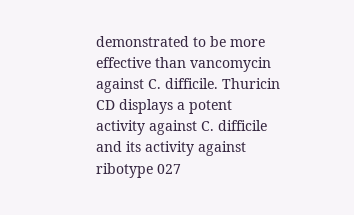demonstrated to be more effective than vancomycin against C. difficile. Thuricin CD displays a potent activity against C. difficile and its activity against ribotype 027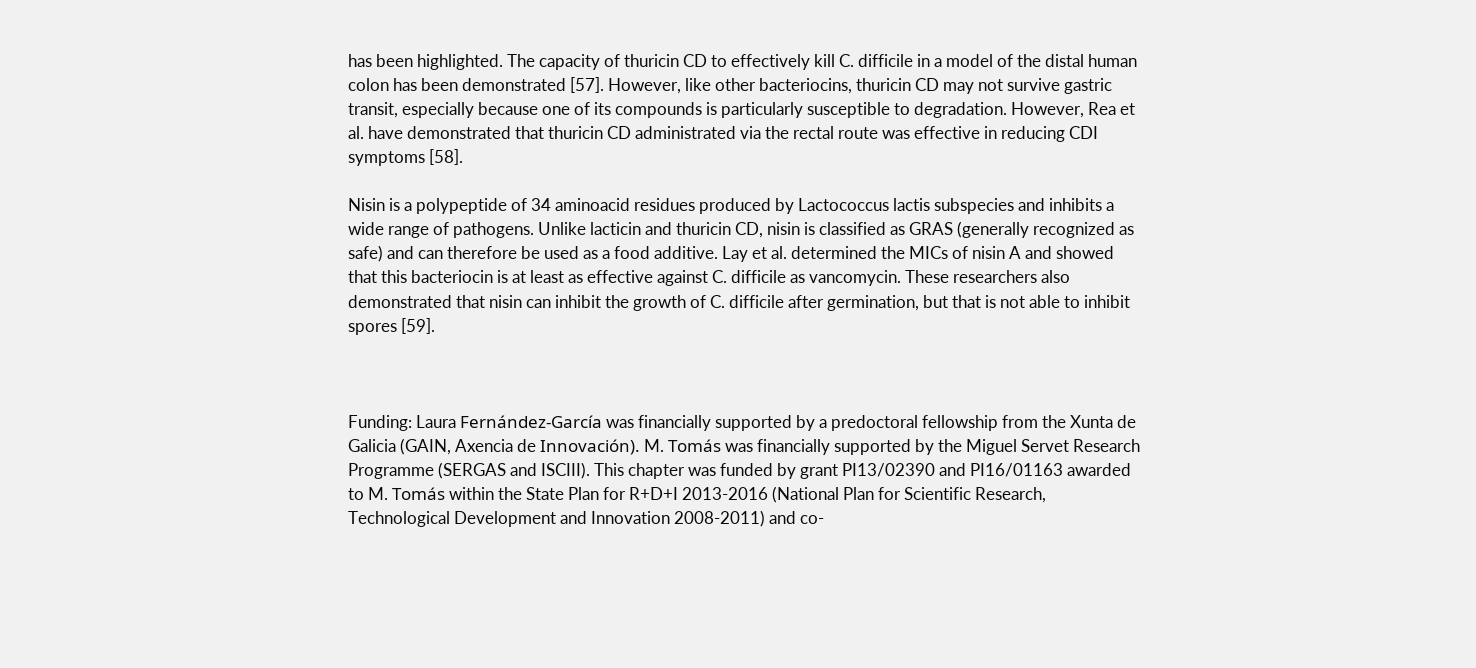has been highlighted. The capacity of thuricin CD to effectively kill C. difficile in a model of the distal human colon has been demonstrated [57]. However, like other bacteriocins, thuricin CD may not survive gastric transit, especially because one of its compounds is particularly susceptible to degradation. However, Rea et al. have demonstrated that thuricin CD administrated via the rectal route was effective in reducing CDI symptoms [58].

Nisin is a polypeptide of 34 aminoacid residues produced by Lactococcus lactis subspecies and inhibits a wide range of pathogens. Unlike lacticin and thuricin CD, nisin is classified as GRAS (generally recognized as safe) and can therefore be used as a food additive. Lay et al. determined the MICs of nisin A and showed that this bacteriocin is at least as effective against C. difficile as vancomycin. These researchers also demonstrated that nisin can inhibit the growth of C. difficile after germination, but that is not able to inhibit spores [59].



Funding: Laura Fernández-García was financially supported by a predoctoral fellowship from the Xunta de Galicia (GAIN, Axencia de Innovación). M. Tomás was financially supported by the Miguel Servet Research Programme (SERGAS and ISCIII). This chapter was funded by grant PI13/02390 and PI16/01163 awarded to M. Tomás within the State Plan for R+D+I 2013-2016 (National Plan for Scientific Research, Technological Development and Innovation 2008-2011) and co-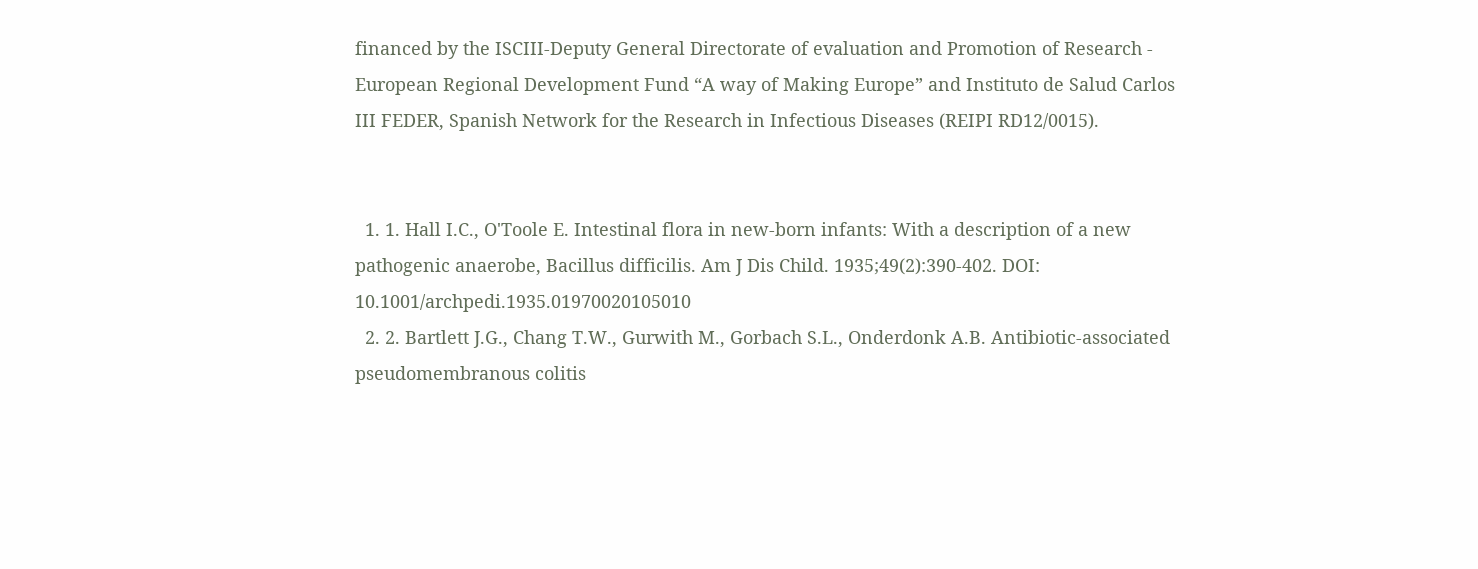financed by the ISCIII-Deputy General Directorate of evaluation and Promotion of Research - European Regional Development Fund “A way of Making Europe” and Instituto de Salud Carlos III FEDER, Spanish Network for the Research in Infectious Diseases (REIPI RD12/0015).


  1. 1. Hall I.C., O'Toole E. Intestinal flora in new-born infants: With a description of a new pathogenic anaerobe, Bacillus difficilis. Am J Dis Child. 1935;49(2):390-402. DOI: 10.1001/archpedi.1935.01970020105010
  2. 2. Bartlett J.G., Chang T.W., Gurwith M., Gorbach S.L., Onderdonk A.B. Antibiotic-associated pseudomembranous colitis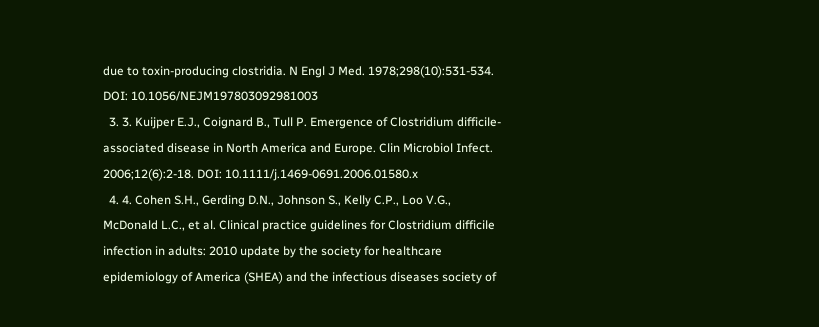due to toxin-producing clostridia. N Engl J Med. 1978;298(10):531-534. DOI: 10.1056/NEJM197803092981003
  3. 3. Kuijper E.J., Coignard B., Tull P. Emergence of Clostridium difficile-associated disease in North America and Europe. Clin Microbiol Infect. 2006;12(6):2-18. DOI: 10.1111/j.1469-0691.2006.01580.x
  4. 4. Cohen S.H., Gerding D.N., Johnson S., Kelly C.P., Loo V.G., McDonald L.C., et al. Clinical practice guidelines for Clostridium difficile infection in adults: 2010 update by the society for healthcare epidemiology of America (SHEA) and the infectious diseases society of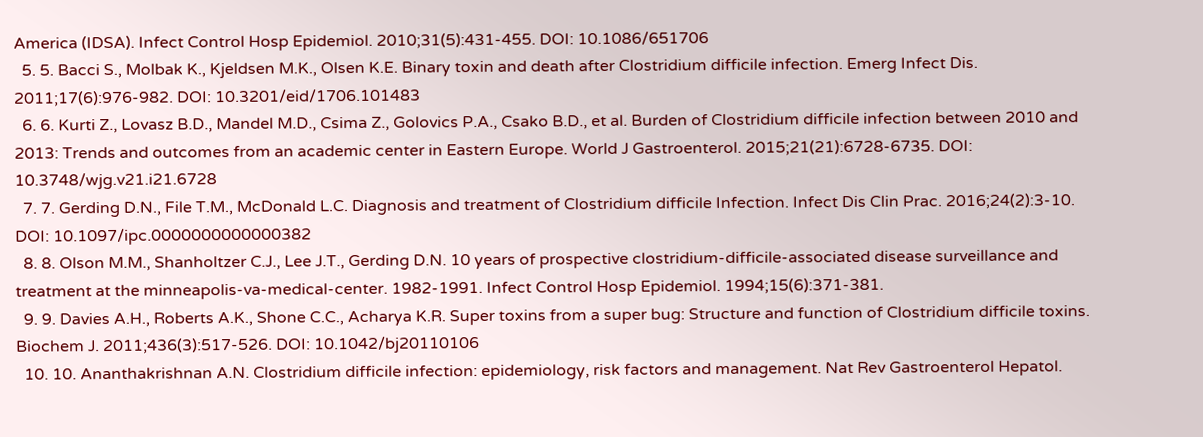America (IDSA). Infect Control Hosp Epidemiol. 2010;31(5):431-455. DOI: 10.1086/651706
  5. 5. Bacci S., Molbak K., Kjeldsen M.K., Olsen K.E. Binary toxin and death after Clostridium difficile infection. Emerg Infect Dis. 2011;17(6):976-982. DOI: 10.3201/eid/1706.101483
  6. 6. Kurti Z., Lovasz B.D., Mandel M.D., Csima Z., Golovics P.A., Csako B.D., et al. Burden of Clostridium difficile infection between 2010 and 2013: Trends and outcomes from an academic center in Eastern Europe. World J Gastroenterol. 2015;21(21):6728-6735. DOI: 10.3748/wjg.v21.i21.6728
  7. 7. Gerding D.N., File T.M., McDonald L.C. Diagnosis and treatment of Clostridium difficile Infection. Infect Dis Clin Prac. 2016;24(2):3-10. DOI: 10.1097/ipc.0000000000000382
  8. 8. Olson M.M., Shanholtzer C.J., Lee J.T., Gerding D.N. 10 years of prospective clostridium-difficile-associated disease surveillance and treatment at the minneapolis-va-medical-center. 1982-1991. Infect Control Hosp Epidemiol. 1994;15(6):371-381.
  9. 9. Davies A.H., Roberts A.K., Shone C.C., Acharya K.R. Super toxins from a super bug: Structure and function of Clostridium difficile toxins. Biochem J. 2011;436(3):517-526. DOI: 10.1042/bj20110106
  10. 10. Ananthakrishnan A.N. Clostridium difficile infection: epidemiology, risk factors and management. Nat Rev Gastroenterol Hepatol.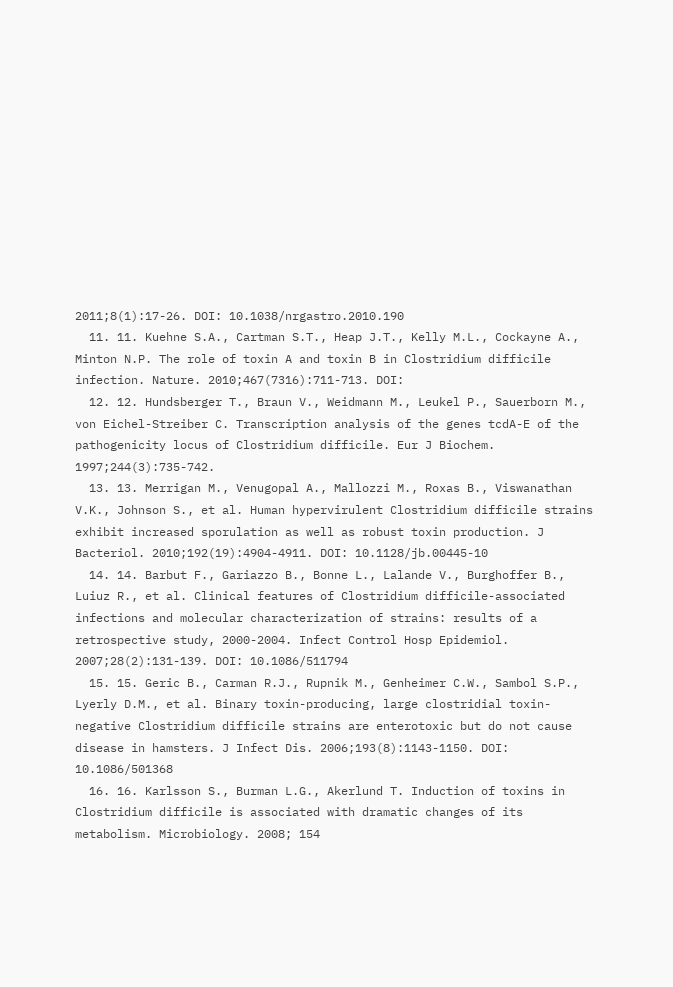2011;8(1):17-26. DOI: 10.1038/nrgastro.2010.190
  11. 11. Kuehne S.A., Cartman S.T., Heap J.T., Kelly M.L., Cockayne A., Minton N.P. The role of toxin A and toxin B in Clostridium difficile infection. Nature. 2010;467(7316):711-713. DOI:
  12. 12. Hundsberger T., Braun V., Weidmann M., Leukel P., Sauerborn M., von Eichel-Streiber C. Transcription analysis of the genes tcdA-E of the pathogenicity locus of Clostridium difficile. Eur J Biochem. 1997;244(3):735-742.
  13. 13. Merrigan M., Venugopal A., Mallozzi M., Roxas B., Viswanathan V.K., Johnson S., et al. Human hypervirulent Clostridium difficile strains exhibit increased sporulation as well as robust toxin production. J Bacteriol. 2010;192(19):4904-4911. DOI: 10.1128/jb.00445-10
  14. 14. Barbut F., Gariazzo B., Bonne L., Lalande V., Burghoffer B., Luiuz R., et al. Clinical features of Clostridium difficile-associated infections and molecular characterization of strains: results of a retrospective study, 2000-2004. Infect Control Hosp Epidemiol. 2007;28(2):131-139. DOI: 10.1086/511794
  15. 15. Geric B., Carman R.J., Rupnik M., Genheimer C.W., Sambol S.P., Lyerly D.M., et al. Binary toxin-producing, large clostridial toxin-negative Clostridium difficile strains are enterotoxic but do not cause disease in hamsters. J Infect Dis. 2006;193(8):1143-1150. DOI: 10.1086/501368
  16. 16. Karlsson S., Burman L.G., Akerlund T. Induction of toxins in Clostridium difficile is associated with dramatic changes of its metabolism. Microbiology. 2008; 154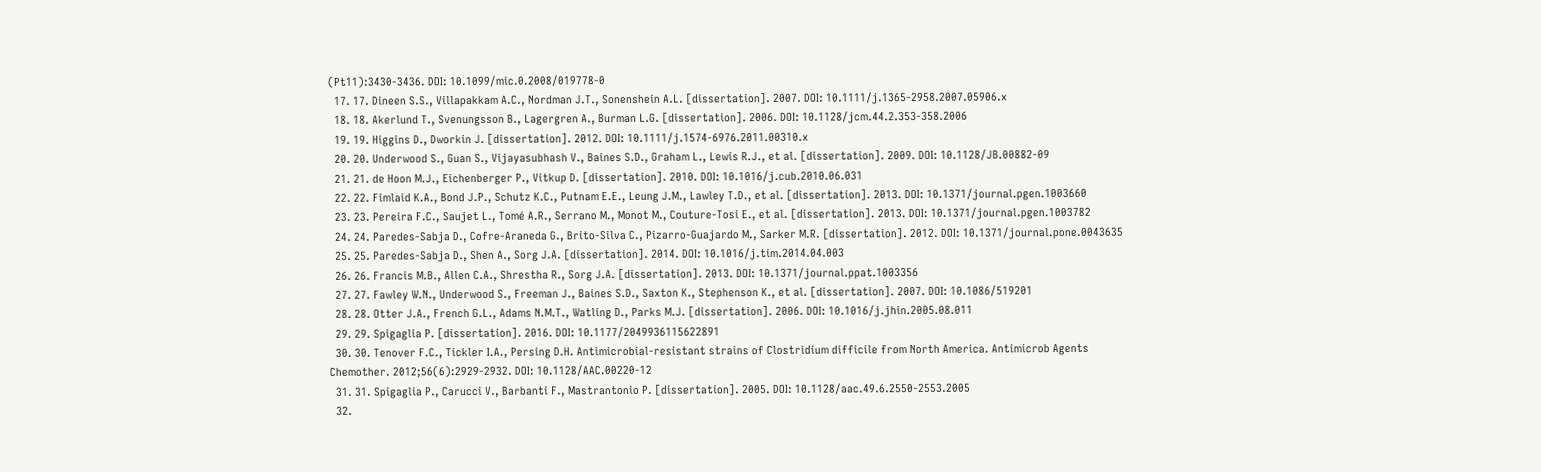(Pt11):3430-3436. DOI: 10.1099/mic.0.2008/019778-0
  17. 17. Dineen S.S., Villapakkam A.C., Nordman J.T., Sonenshein A.L. [dissertation]. 2007. DOI: 10.1111/j.1365-2958.2007.05906.x
  18. 18. Akerlund T., Svenungsson B., Lagergren A., Burman L.G. [dissertation]. 2006. DOI: 10.1128/jcm.44.2.353-358.2006
  19. 19. Higgins D., Dworkin J. [dissertation]. 2012. DOI: 10.1111/j.1574-6976.2011.00310.x
  20. 20. Underwood S., Guan S., Vijayasubhash V., Baines S.D., Graham L., Lewis R.J., et al. [dissertation]. 2009. DOI: 10.1128/JB.00882-09
  21. 21. de Hoon M.J., Eichenberger P., Vitkup D. [dissertation]. 2010. DOI: 10.1016/j.cub.2010.06.031
  22. 22. Fimlaid K.A., Bond J.P., Schutz K.C., Putnam E.E., Leung J.M., Lawley T.D., et al. [dissertation]. 2013. DOI: 10.1371/journal.pgen.1003660
  23. 23. Pereira F.C., Saujet L., Tomé A.R., Serrano M., Monot M., Couture-Tosi E., et al. [dissertation]. 2013. DOI: 10.1371/journal.pgen.1003782
  24. 24. Paredes-Sabja D., Cofre-Araneda G., Brito-Silva C., Pizarro-Guajardo M., Sarker M.R. [dissertation]. 2012. DOI: 10.1371/journal.pone.0043635
  25. 25. Paredes-Sabja D., Shen A., Sorg J.A. [dissertation]. 2014. DOI: 10.1016/j.tim.2014.04.003
  26. 26. Francis M.B., Allen C.A., Shrestha R., Sorg J.A. [dissertation]. 2013. DOI: 10.1371/journal.ppat.1003356
  27. 27. Fawley W.N., Underwood S., Freeman J., Baines S.D., Saxton K., Stephenson K., et al. [dissertation]. 2007. DOI: 10.1086/519201
  28. 28. Otter J.A., French G.L., Adams N.M.T., Watling D., Parks M.J. [dissertation]. 2006. DOI: 10.1016/j.jhin.2005.08.011
  29. 29. Spigaglia P. [dissertation]. 2016. DOI: 10.1177/2049936115622891
  30. 30. Tenover F.C., Tickler I.A., Persing D.H. Antimicrobial-resistant strains of Clostridium difficile from North America. Antimicrob Agents Chemother. 2012;56(6):2929-2932. DOI: 10.1128/AAC.00220-12
  31. 31. Spigaglia P., Carucci V., Barbanti F., Mastrantonio P. [dissertation]. 2005. DOI: 10.1128/aac.49.6.2550-2553.2005
  32.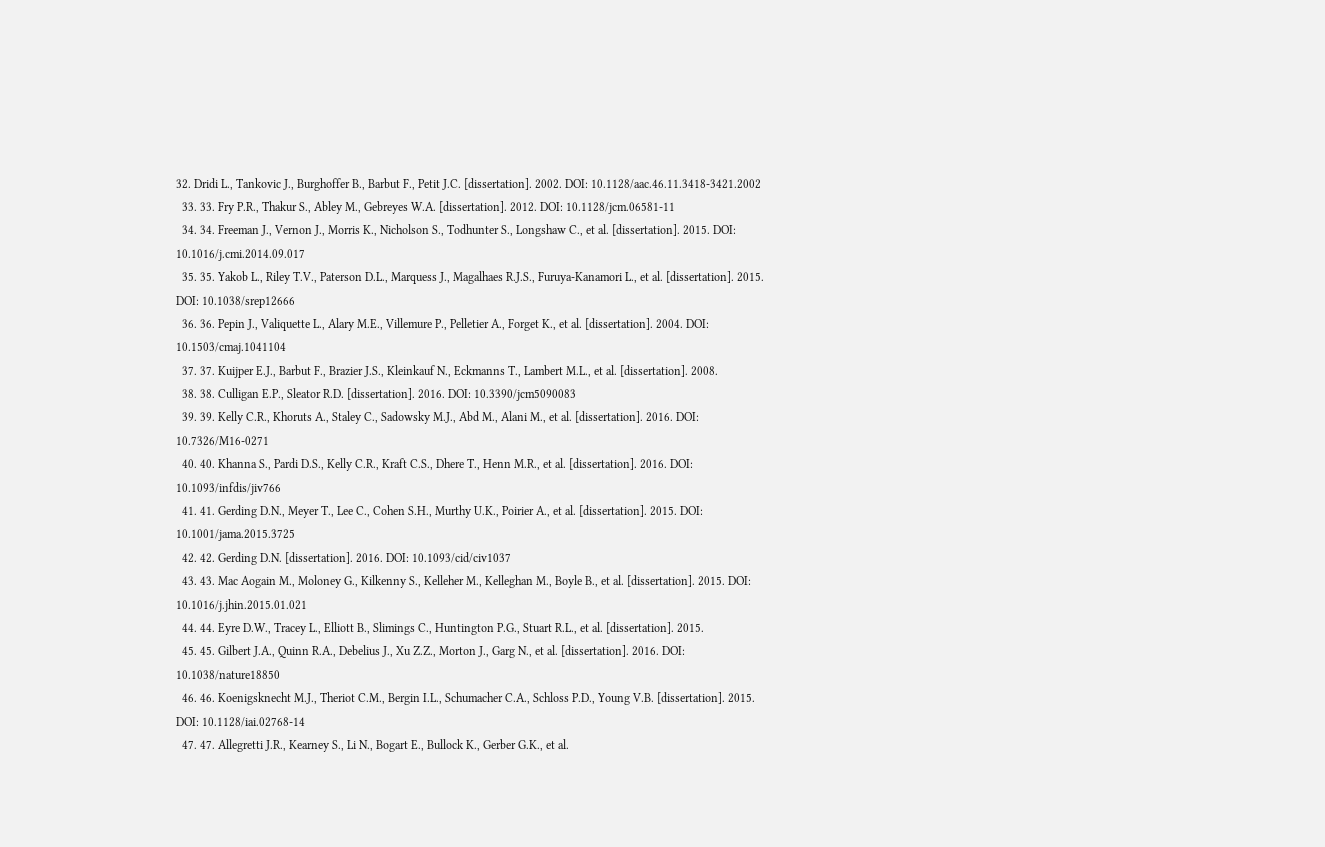32. Dridi L., Tankovic J., Burghoffer B., Barbut F., Petit J.C. [dissertation]. 2002. DOI: 10.1128/aac.46.11.3418-3421.2002
  33. 33. Fry P.R., Thakur S., Abley M., Gebreyes W.A. [dissertation]. 2012. DOI: 10.1128/jcm.06581-11
  34. 34. Freeman J., Vernon J., Morris K., Nicholson S., Todhunter S., Longshaw C., et al. [dissertation]. 2015. DOI: 10.1016/j.cmi.2014.09.017
  35. 35. Yakob L., Riley T.V., Paterson D.L., Marquess J., Magalhaes R.J.S., Furuya-Kanamori L., et al. [dissertation]. 2015. DOI: 10.1038/srep12666
  36. 36. Pepin J., Valiquette L., Alary M.E., Villemure P., Pelletier A., Forget K., et al. [dissertation]. 2004. DOI: 10.1503/cmaj.1041104
  37. 37. Kuijper E.J., Barbut F., Brazier J.S., Kleinkauf N., Eckmanns T., Lambert M.L., et al. [dissertation]. 2008.
  38. 38. Culligan E.P., Sleator R.D. [dissertation]. 2016. DOI: 10.3390/jcm5090083
  39. 39. Kelly C.R., Khoruts A., Staley C., Sadowsky M.J., Abd M., Alani M., et al. [dissertation]. 2016. DOI: 10.7326/M16-0271
  40. 40. Khanna S., Pardi D.S., Kelly C.R., Kraft C.S., Dhere T., Henn M.R., et al. [dissertation]. 2016. DOI: 10.1093/infdis/jiv766
  41. 41. Gerding D.N., Meyer T., Lee C., Cohen S.H., Murthy U.K., Poirier A., et al. [dissertation]. 2015. DOI: 10.1001/jama.2015.3725
  42. 42. Gerding D.N. [dissertation]. 2016. DOI: 10.1093/cid/civ1037
  43. 43. Mac Aogain M., Moloney G., Kilkenny S., Kelleher M., Kelleghan M., Boyle B., et al. [dissertation]. 2015. DOI: 10.1016/j.jhin.2015.01.021
  44. 44. Eyre D.W., Tracey L., Elliott B., Slimings C., Huntington P.G., Stuart R.L., et al. [dissertation]. 2015.
  45. 45. Gilbert J.A., Quinn R.A., Debelius J., Xu Z.Z., Morton J., Garg N., et al. [dissertation]. 2016. DOI: 10.1038/nature18850
  46. 46. Koenigsknecht M.J., Theriot C.M., Bergin I.L., Schumacher C.A., Schloss P.D., Young V.B. [dissertation]. 2015. DOI: 10.1128/iai.02768-14
  47. 47. Allegretti J.R., Kearney S., Li N., Bogart E., Bullock K., Gerber G.K., et al.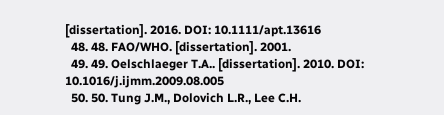[dissertation]. 2016. DOI: 10.1111/apt.13616
  48. 48. FAO/WHO. [dissertation]. 2001.
  49. 49. Oelschlaeger T.A.. [dissertation]. 2010. DOI: 10.1016/j.ijmm.2009.08.005
  50. 50. Tung J.M., Dolovich L.R., Lee C.H.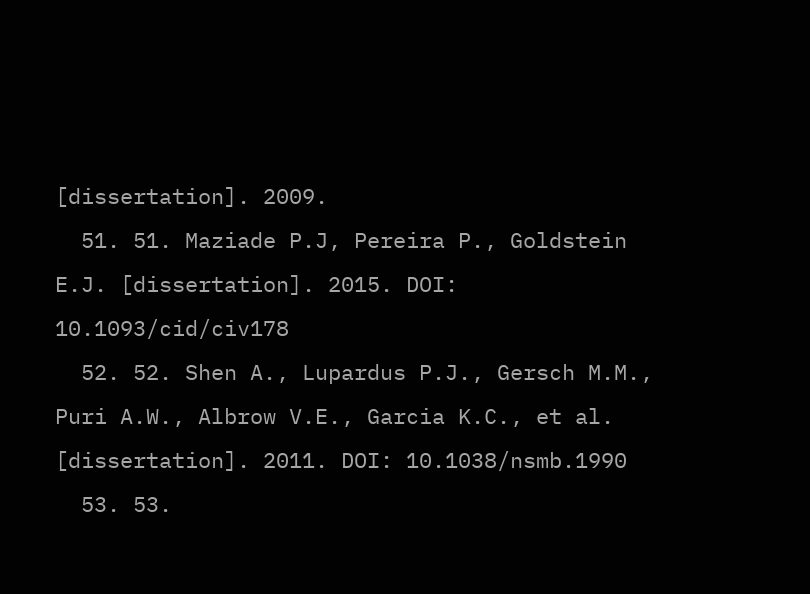[dissertation]. 2009.
  51. 51. Maziade P.J, Pereira P., Goldstein E.J. [dissertation]. 2015. DOI: 10.1093/cid/civ178
  52. 52. Shen A., Lupardus P.J., Gersch M.M., Puri A.W., Albrow V.E., Garcia K.C., et al. [dissertation]. 2011. DOI: 10.1038/nsmb.1990
  53. 53.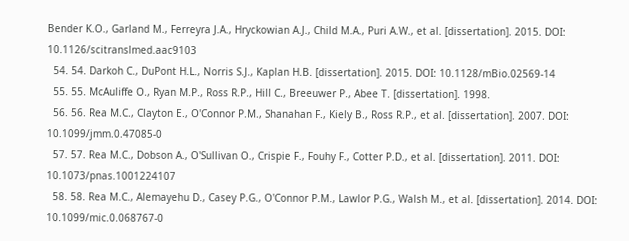Bender K.O., Garland M., Ferreyra J.A., Hryckowian A.J., Child M.A., Puri A.W., et al. [dissertation]. 2015. DOI: 10.1126/scitranslmed.aac9103
  54. 54. Darkoh C., DuPont H.L., Norris S.J., Kaplan H.B. [dissertation]. 2015. DOI: 10.1128/mBio.02569-14
  55. 55. McAuliffe O., Ryan M.P., Ross R.P., Hill C., Breeuwer P., Abee T. [dissertation]. 1998.
  56. 56. Rea M.C., Clayton E., O'Connor P.M., Shanahan F., Kiely B., Ross R.P., et al. [dissertation]. 2007. DOI: 10.1099/jmm.0.47085-0
  57. 57. Rea M.C., Dobson A., O'Sullivan O., Crispie F., Fouhy F., Cotter P.D., et al. [dissertation]. 2011. DOI: 10.1073/pnas.1001224107
  58. 58. Rea M.C., Alemayehu D., Casey P.G., O'Connor P.M., Lawlor P.G., Walsh M., et al. [dissertation]. 2014. DOI: 10.1099/mic.0.068767-0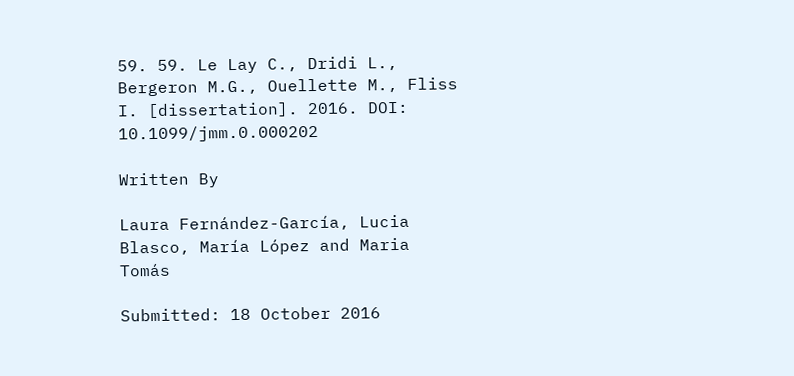59. 59. Le Lay C., Dridi L., Bergeron M.G., Ouellette M., Fliss I. [dissertation]. 2016. DOI: 10.1099/jmm.0.000202

Written By

Laura Fernández-García, Lucia Blasco, María López and Maria Tomás

Submitted: 18 October 2016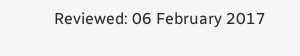Reviewed: 06 February 2017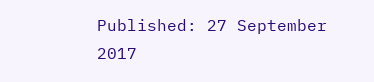Published: 27 September 2017